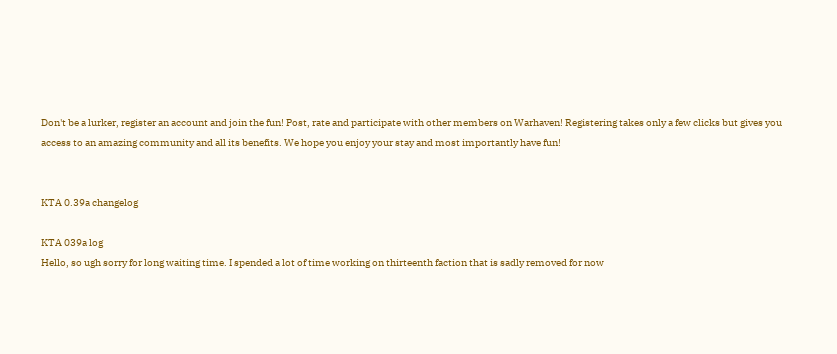Don't be a lurker, register an account and join the fun! Post, rate and participate with other members on Warhaven! Registering takes only a few clicks but gives you access to an amazing community and all its benefits. We hope you enjoy your stay and most importantly have fun!


KTA 0.39a changelog

KTA 039a log
Hello, so ugh sorry for long waiting time. I spended a lot of time working on thirteenth faction that is sadly removed for now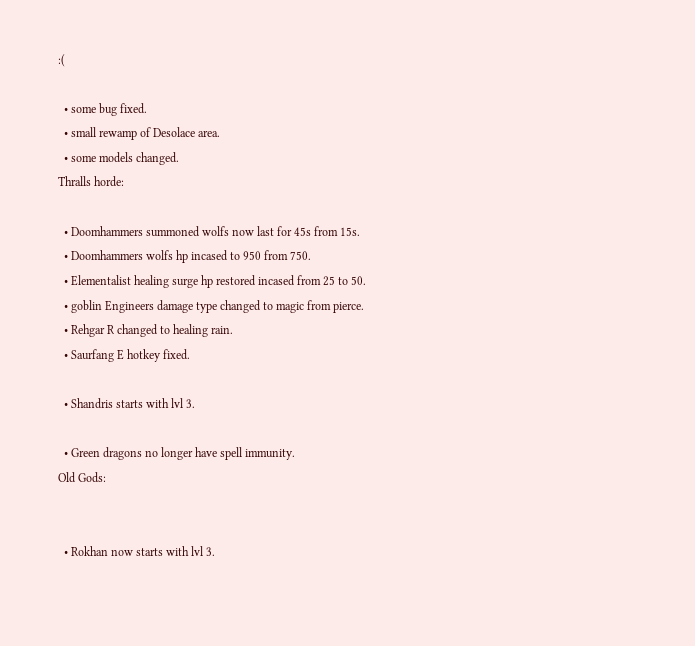:(

  • some bug fixed.
  • small rewamp of Desolace area.
  • some models changed.
Thralls horde:

  • Doomhammers summoned wolfs now last for 45s from 15s.
  • Doomhammers wolfs hp incased to 950 from 750.
  • Elementalist healing surge hp restored incased from 25 to 50.
  • goblin Engineers damage type changed to magic from pierce.
  • Rehgar R changed to healing rain.
  • Saurfang E hotkey fixed.

  • Shandris starts with lvl 3.

  • Green dragons no longer have spell immunity.
Old Gods:


  • Rokhan now starts with lvl 3.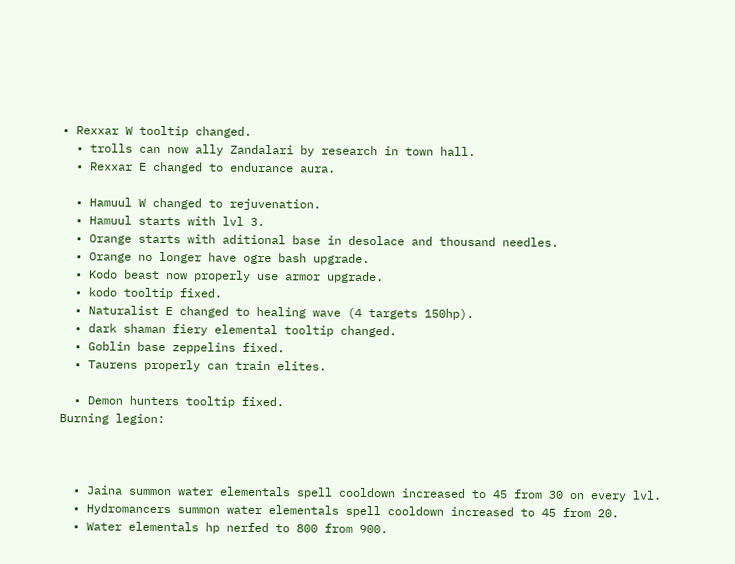• Rexxar W tooltip changed.
  • trolls can now ally Zandalari by research in town hall.
  • Rexxar E changed to endurance aura.

  • Hamuul W changed to rejuvenation.
  • Hamuul starts with lvl 3.
  • Orange starts with aditional base in desolace and thousand needles.
  • Orange no longer have ogre bash upgrade.
  • Kodo beast now properly use armor upgrade.
  • kodo tooltip fixed.
  • Naturalist E changed to healing wave (4 targets 150hp).
  • dark shaman fiery elemental tooltip changed.
  • Goblin base zeppelins fixed.
  • Taurens properly can train elites.

  • Demon hunters tooltip fixed.
Burning legion:



  • Jaina summon water elementals spell cooldown increased to 45 from 30 on every lvl.
  • Hydromancers summon water elementals spell cooldown increased to 45 from 20.
  • Water elementals hp nerfed to 800 from 900.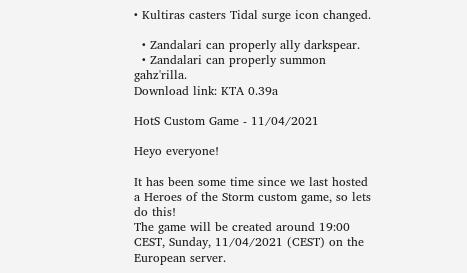• Kultiras casters Tidal surge icon changed.

  • Zandalari can properly ally darkspear.
  • Zandalari can properly summon gahz'rilla.
Download link: KTA 0.39a

HotS Custom Game - 11/04/2021

Heyo everyone!

It has been some time since we last hosted a Heroes of the Storm custom game, so lets do this!
The game will be created around 19:00 CEST, Sunday, 11/04/2021 (CEST) on the European server.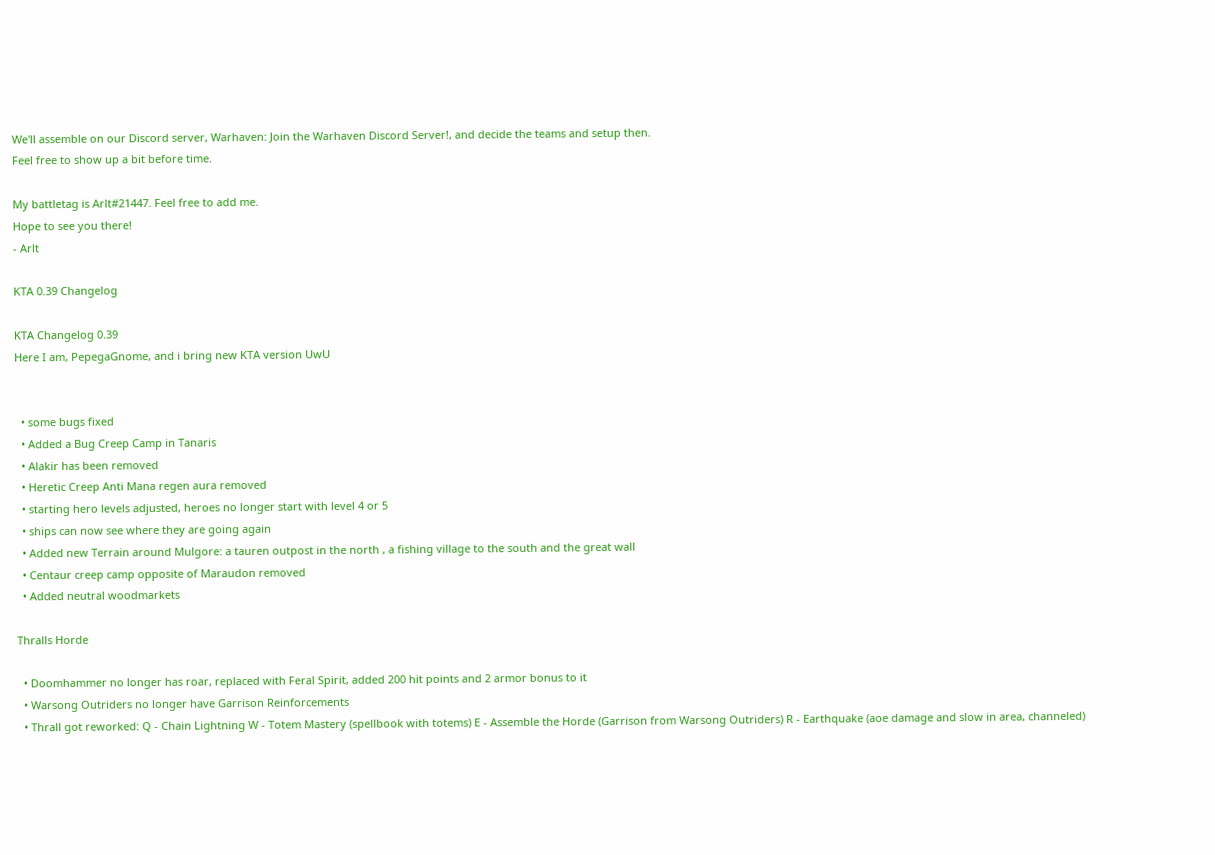We'll assemble on our Discord server, Warhaven: Join the Warhaven Discord Server!, and decide the teams and setup then.
Feel free to show up a bit before time.

My battletag is Arlt#21447. Feel free to add me.
Hope to see you there!
- Arlt

KTA 0.39 Changelog

KTA Changelog 0.39
Here I am, PepegaGnome, and i bring new KTA version UwU


  • some bugs fixed
  • Added a Bug Creep Camp in Tanaris
  • Alakir has been removed
  • Heretic Creep Anti Mana regen aura removed
  • starting hero levels adjusted, heroes no longer start with level 4 or 5
  • ships can now see where they are going again
  • Added new Terrain around Mulgore: a tauren outpost in the north , a fishing village to the south and the great wall
  • Centaur creep camp opposite of Maraudon removed
  • Added neutral woodmarkets

Thralls Horde

  • Doomhammer no longer has roar, replaced with Feral Spirit, added 200 hit points and 2 armor bonus to it
  • Warsong Outriders no longer have Garrison Reinforcements
  • Thrall got reworked: Q - Chain Lightning W - Totem Mastery (spellbook with totems) E - Assemble the Horde (Garrison from Warsong Outriders) R - Earthquake (aoe damage and slow in area, channeled)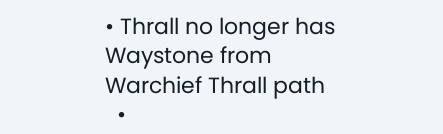• Thrall no longer has Waystone from Warchief Thrall path
  •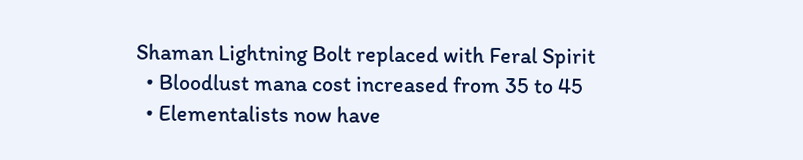Shaman Lightning Bolt replaced with Feral Spirit
  • Bloodlust mana cost increased from 35 to 45
  • Elementalists now have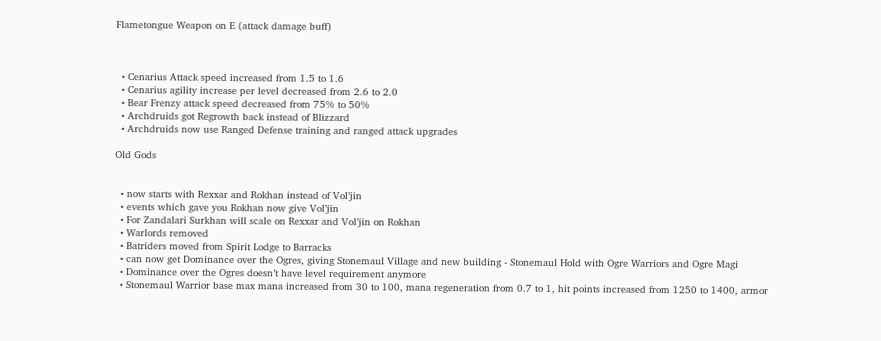Flametongue Weapon on E (attack damage buff)



  • Cenarius Attack speed increased from 1.5 to 1.6
  • Cenarius agility increase per level decreased from 2.6 to 2.0
  • Bear Frenzy attack speed decreased from 75% to 50%
  • Archdruids got Regrowth back instead of Blizzard
  • Archdruids now use Ranged Defense training and ranged attack upgrades

Old Gods


  • now starts with Rexxar and Rokhan instead of Vol’jin
  • events which gave you Rokhan now give Vol’jin
  • For Zandalari Surkhan will scale on Rexxar and Vol’jin on Rokhan
  • Warlords removed
  • Batriders moved from Spirit Lodge to Barracks
  • can now get Dominance over the Ogres, giving Stonemaul Village and new building - Stonemaul Hold with Ogre Warriors and Ogre Magi
  • Dominance over the Ogres doesn’t have level requirement anymore
  • Stonemaul Warrior base max mana increased from 30 to 100, mana regeneration from 0.7 to 1, hit points increased from 1250 to 1400, armor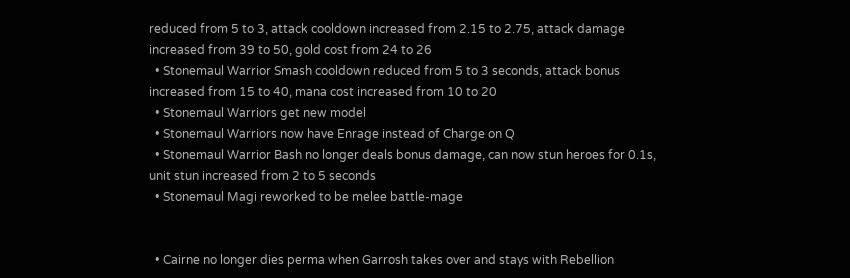reduced from 5 to 3, attack cooldown increased from 2.15 to 2.75, attack damage increased from 39 to 50, gold cost from 24 to 26
  • Stonemaul Warrior Smash cooldown reduced from 5 to 3 seconds, attack bonus increased from 15 to 40, mana cost increased from 10 to 20
  • Stonemaul Warriors get new model
  • Stonemaul Warriors now have Enrage instead of Charge on Q
  • Stonemaul Warrior Bash no longer deals bonus damage, can now stun heroes for 0.1s, unit stun increased from 2 to 5 seconds
  • Stonemaul Magi reworked to be melee battle-mage


  • Cairne no longer dies perma when Garrosh takes over and stays with Rebellion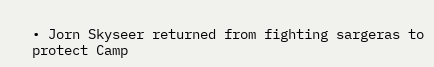• Jorn Skyseer returned from fighting sargeras to protect Camp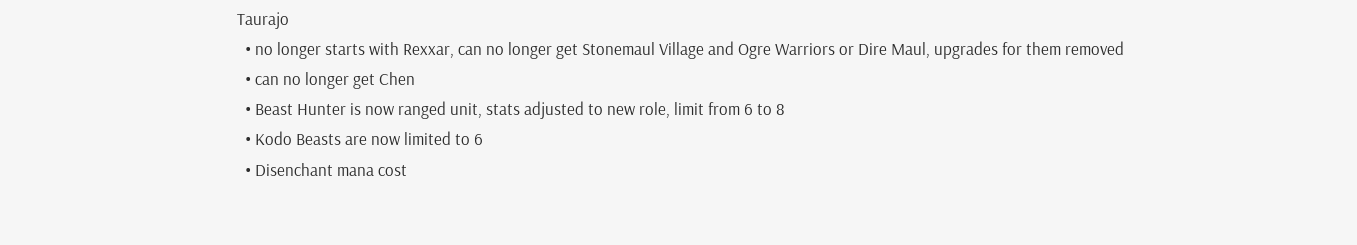Taurajo
  • no longer starts with Rexxar, can no longer get Stonemaul Village and Ogre Warriors or Dire Maul, upgrades for them removed
  • can no longer get Chen
  • Beast Hunter is now ranged unit, stats adjusted to new role, limit from 6 to 8
  • Kodo Beasts are now limited to 6
  • Disenchant mana cost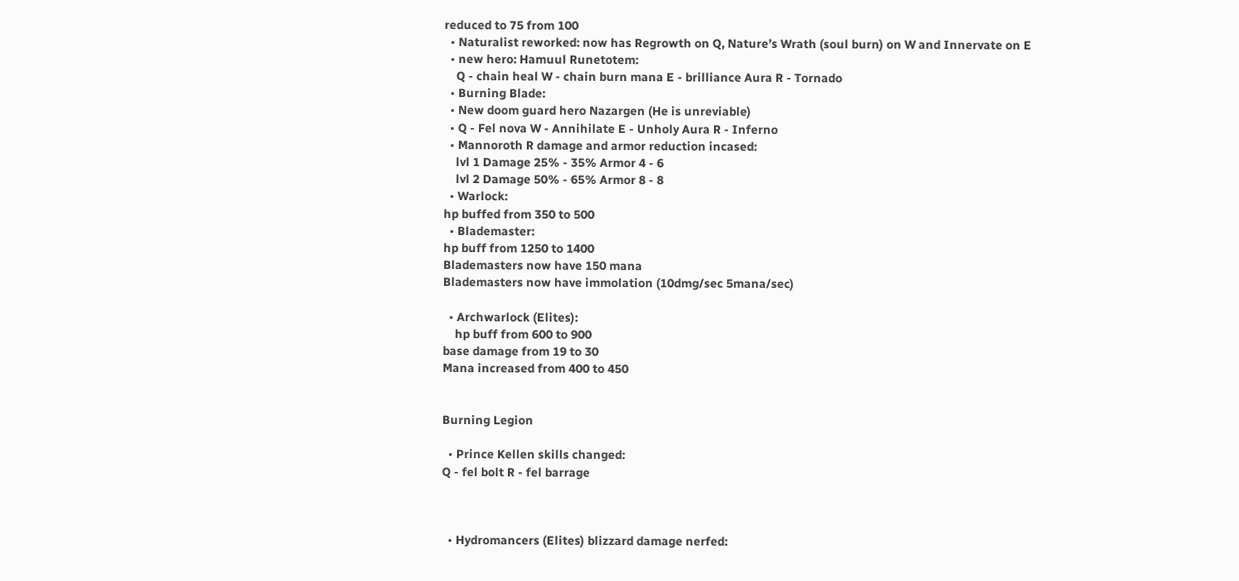reduced to 75 from 100
  • Naturalist reworked: now has Regrowth on Q, Nature’s Wrath (soul burn) on W and Innervate on E
  • new hero: Hamuul Runetotem:
    Q - chain heal W - chain burn mana E - brilliance Aura R - Tornado
  • Burning Blade:
  • New doom guard hero Nazargen (He is unreviable)
  • Q - Fel nova W - Annihilate E - Unholy Aura R - Inferno
  • Mannoroth R damage and armor reduction incased:
    lvl 1 Damage 25% - 35% Armor 4 - 6
    lvl 2 Damage 50% - 65% Armor 8 - 8
  • Warlock:
hp buffed from 350 to 500
  • Blademaster:
hp buff from 1250 to 1400
Blademasters now have 150 mana
Blademasters now have immolation (10dmg/sec 5mana/sec)

  • Archwarlock (Elites):
    hp buff from 600 to 900
base damage from 19 to 30
Mana increased from 400 to 450


Burning Legion

  • Prince Kellen skills changed:
Q - fel bolt R - fel barrage



  • Hydromancers (Elites) blizzard damage nerfed: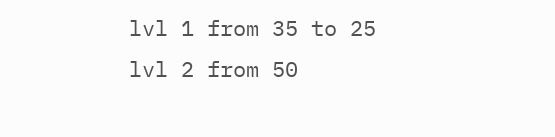lvl 1 from 35 to 25
lvl 2 from 50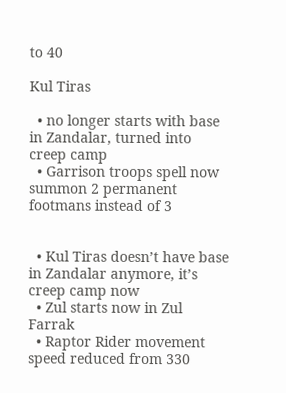to 40

Kul Tiras

  • no longer starts with base in Zandalar, turned into creep camp
  • Garrison troops spell now summon 2 permanent footmans instead of 3


  • Kul Tiras doesn’t have base in Zandalar anymore, it’s creep camp now
  • Zul starts now in Zul Farrak
  • Raptor Rider movement speed reduced from 330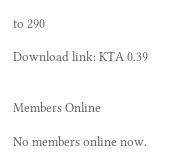to 290

Download link: KTA 0.39


Members Online

No members online now.